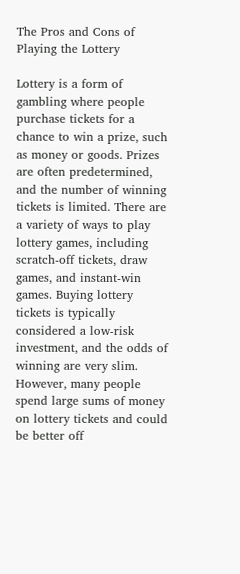The Pros and Cons of Playing the Lottery

Lottery is a form of gambling where people purchase tickets for a chance to win a prize, such as money or goods. Prizes are often predetermined, and the number of winning tickets is limited. There are a variety of ways to play lottery games, including scratch-off tickets, draw games, and instant-win games. Buying lottery tickets is typically considered a low-risk investment, and the odds of winning are very slim. However, many people spend large sums of money on lottery tickets and could be better off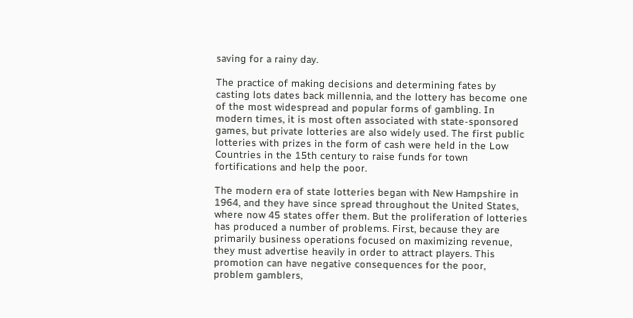saving for a rainy day.

The practice of making decisions and determining fates by casting lots dates back millennia, and the lottery has become one of the most widespread and popular forms of gambling. In modern times, it is most often associated with state-sponsored games, but private lotteries are also widely used. The first public lotteries with prizes in the form of cash were held in the Low Countries in the 15th century to raise funds for town fortifications and help the poor.

The modern era of state lotteries began with New Hampshire in 1964, and they have since spread throughout the United States, where now 45 states offer them. But the proliferation of lotteries has produced a number of problems. First, because they are primarily business operations focused on maximizing revenue, they must advertise heavily in order to attract players. This promotion can have negative consequences for the poor, problem gamblers,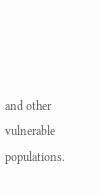and other vulnerable populations.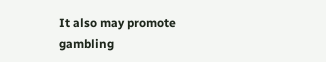It also may promote gambling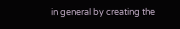in general by creating the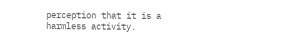perception that it is a harmless activity.